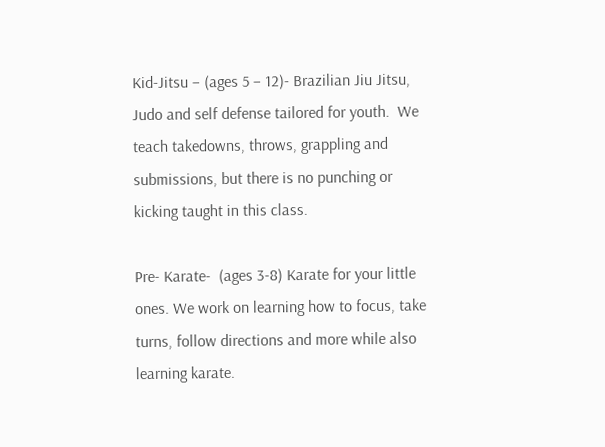Kid-Jitsu – (ages 5 – 12)- Brazilian Jiu Jitsu, Judo and self defense tailored for youth.  We teach takedowns, throws, grappling and submissions, but there is no punching or kicking taught in this class.

Pre- Karate-  (ages 3-8) Karate for your little ones. We work on learning how to focus, take turns, follow directions and more while also learning karate.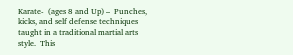Karate-  (ages 8 and Up) –  Punches, kicks, and self defense techniques taught in a traditional martial arts style.  This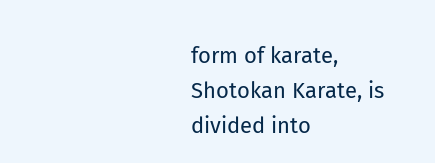form of karate, Shotokan Karate, is divided into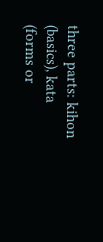three parts: kihon (basics), kata (forms or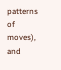patterns of moves), and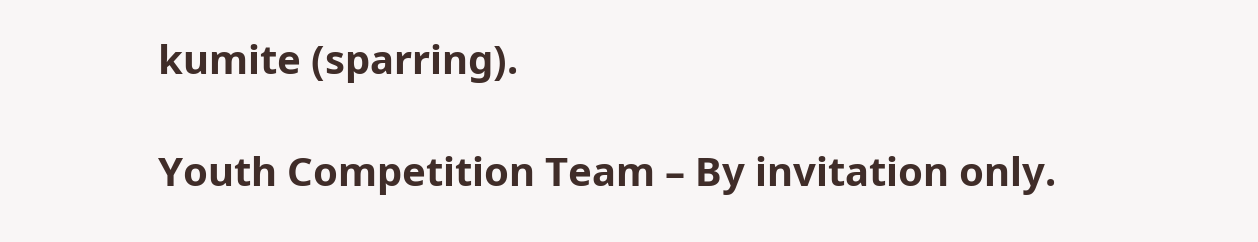kumite (sparring).

Youth Competition Team – By invitation only.